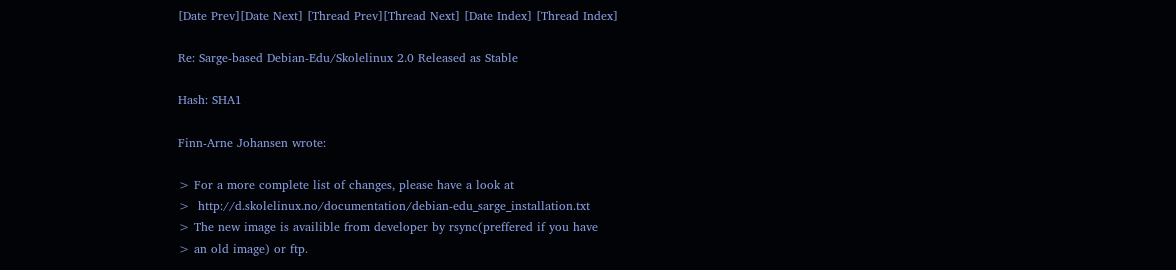[Date Prev][Date Next] [Thread Prev][Thread Next] [Date Index] [Thread Index]

Re: Sarge-based Debian-Edu/Skolelinux 2.0 Released as Stable

Hash: SHA1

Finn-Arne Johansen wrote:

> For a more complete list of changes, please have a look at
>  http://d.skolelinux.no/documentation/debian-edu_sarge_installation.txt
> The new image is availible from developer by rsync(preffered if you have
> an old image) or ftp.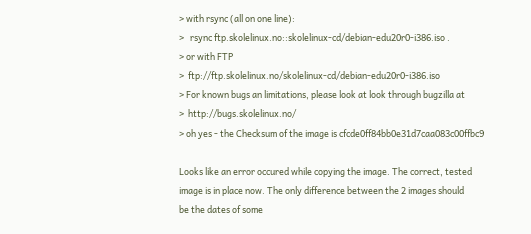> with rsync (all on one line):
>   rsync ftp.skolelinux.no::skolelinux-cd/debian-edu20r0-i386.iso .
> or with FTP
>  ftp://ftp.skolelinux.no/skolelinux-cd/debian-edu20r0-i386.iso
> For known bugs an limitations, please look at look through bugzilla at
>  http://bugs.skolelinux.no/
> oh yes - the Checksum of the image is cfcde0ff84bb0e31d7caa083c00ffbc9

Looks like an error occured while copying the image. The correct, tested
image is in place now. The only difference between the 2 images should
be the dates of some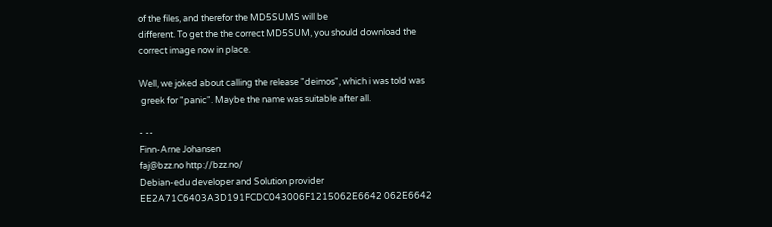of the files, and therefor the MD5SUMS will be
different. To get the the correct MD5SUM, you should download the
correct image now in place.

Well, we joked about calling the release "deimos", which i was told was
 greek for "panic". Maybe the name was suitable after all.

- --
Finn-Arne Johansen
faj@bzz.no http://bzz.no/
Debian-edu developer and Solution provider
EE2A71C6403A3D191FCDC043006F1215062E6642 062E6642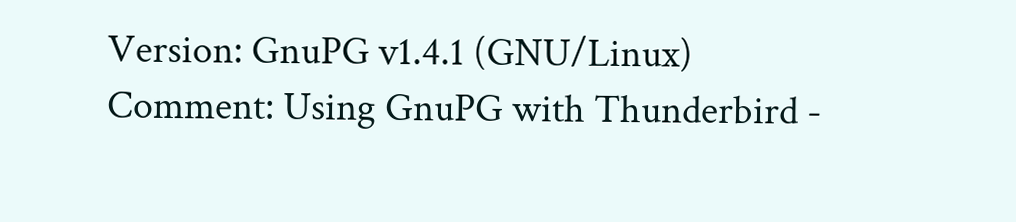Version: GnuPG v1.4.1 (GNU/Linux)
Comment: Using GnuPG with Thunderbird -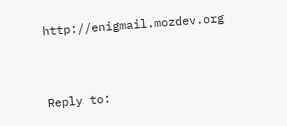http://enigmail.mozdev.org


Reply to: